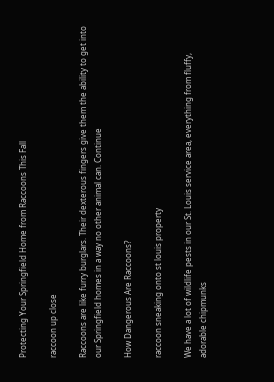Protecting Your Springfield Home from Raccoons This Fall

raccoon up close

Raccoons are like furry burglars. Their dexterous fingers give them the ability to get into our Springfield homes in a way no other animal can. Continue

How Dangerous Are Raccoons?

raccoon sneaking onto st louis property

We have a lot of wildlife pests in our St. Louis service area, everything from fluffy, adorable chipmunks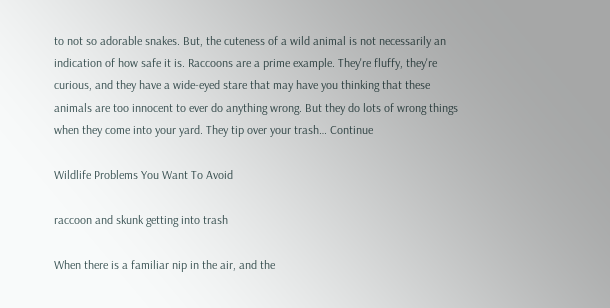to not so adorable snakes. But, the cuteness of a wild animal is not necessarily an indication of how safe it is. Raccoons are a prime example. They're fluffy, they're curious, and they have a wide-eyed stare that may have you thinking that these animals are too innocent to ever do anything wrong. But they do lots of wrong things when they come into your yard. They tip over your trash… Continue

Wildlife Problems You Want To Avoid

raccoon and skunk getting into trash

When there is a familiar nip in the air, and the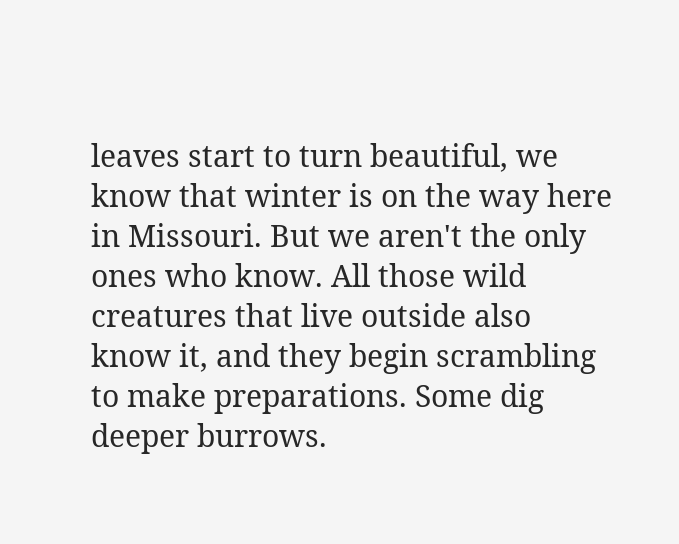leaves start to turn beautiful, we know that winter is on the way here in Missouri. But we aren't the only ones who know. All those wild creatures that live outside also know it, and they begin scrambling to make preparations. Some dig deeper burrows.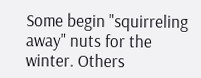Some begin "squirreling away" nuts for the winter. Others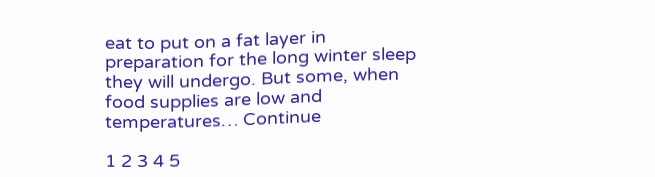eat to put on a fat layer in preparation for the long winter sleep they will undergo. But some, when food supplies are low and temperatures… Continue

1 2 3 4 5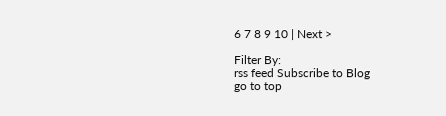6 7 8 9 10 | Next >

Filter By:
rss feed Subscribe to Blog
go to top